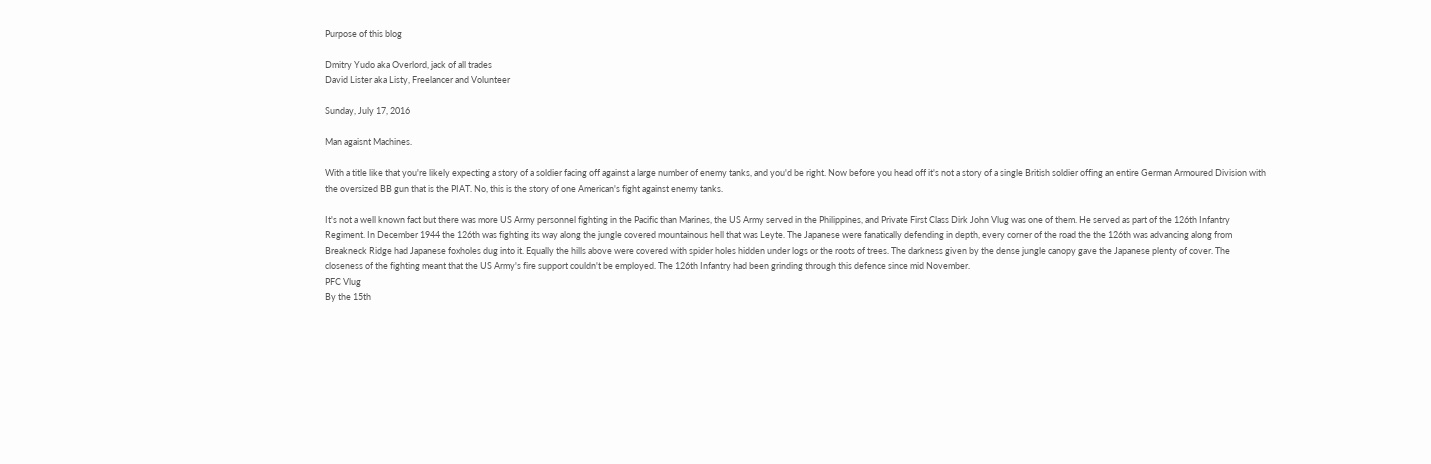Purpose of this blog

Dmitry Yudo aka Overlord, jack of all trades
David Lister aka Listy, Freelancer and Volunteer

Sunday, July 17, 2016

Man agaisnt Machines.

With a title like that you're likely expecting a story of a soldier facing off against a large number of enemy tanks, and you'd be right. Now before you head off it's not a story of a single British soldier offing an entire German Armoured Division with the oversized BB gun that is the PIAT. No, this is the story of one American's fight against enemy tanks.

It's not a well known fact but there was more US Army personnel fighting in the Pacific than Marines, the US Army served in the Philippines, and Private First Class Dirk John Vlug was one of them. He served as part of the 126th Infantry Regiment. In December 1944 the 126th was fighting its way along the jungle covered mountainous hell that was Leyte. The Japanese were fanatically defending in depth, every corner of the road the the 126th was advancing along from Breakneck Ridge had Japanese foxholes dug into it. Equally the hills above were covered with spider holes hidden under logs or the roots of trees. The darkness given by the dense jungle canopy gave the Japanese plenty of cover. The closeness of the fighting meant that the US Army's fire support couldn't be employed. The 126th Infantry had been grinding through this defence since mid November.
PFC Vlug
By the 15th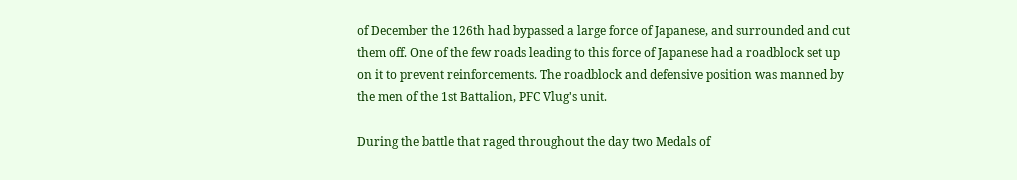of December the 126th had bypassed a large force of Japanese, and surrounded and cut them off. One of the few roads leading to this force of Japanese had a roadblock set up on it to prevent reinforcements. The roadblock and defensive position was manned by the men of the 1st Battalion, PFC Vlug's unit.

During the battle that raged throughout the day two Medals of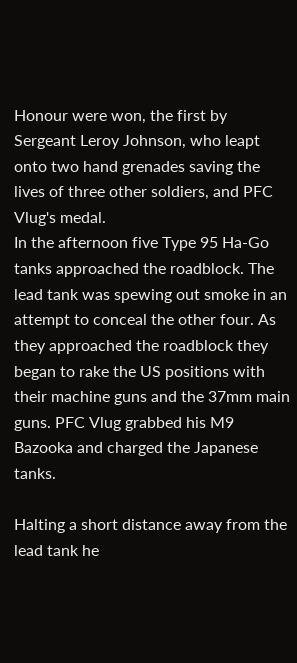Honour were won, the first by Sergeant Leroy Johnson, who leapt onto two hand grenades saving the lives of three other soldiers, and PFC Vlug's medal.
In the afternoon five Type 95 Ha-Go tanks approached the roadblock. The lead tank was spewing out smoke in an attempt to conceal the other four. As they approached the roadblock they began to rake the US positions with their machine guns and the 37mm main guns. PFC Vlug grabbed his M9 Bazooka and charged the Japanese tanks.

Halting a short distance away from the lead tank he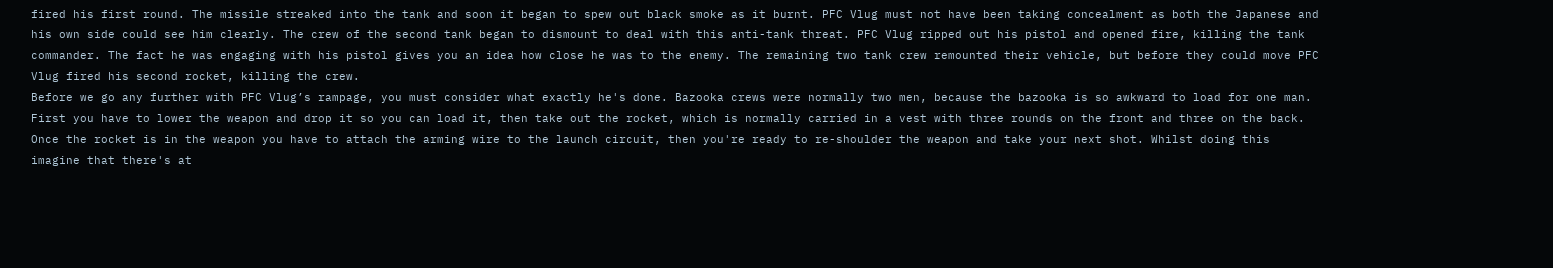fired his first round. The missile streaked into the tank and soon it began to spew out black smoke as it burnt. PFC Vlug must not have been taking concealment as both the Japanese and his own side could see him clearly. The crew of the second tank began to dismount to deal with this anti-tank threat. PFC Vlug ripped out his pistol and opened fire, killing the tank commander. The fact he was engaging with his pistol gives you an idea how close he was to the enemy. The remaining two tank crew remounted their vehicle, but before they could move PFC Vlug fired his second rocket, killing the crew.
Before we go any further with PFC Vlug’s rampage, you must consider what exactly he's done. Bazooka crews were normally two men, because the bazooka is so awkward to load for one man. First you have to lower the weapon and drop it so you can load it, then take out the rocket, which is normally carried in a vest with three rounds on the front and three on the back. Once the rocket is in the weapon you have to attach the arming wire to the launch circuit, then you're ready to re-shoulder the weapon and take your next shot. Whilst doing this imagine that there's at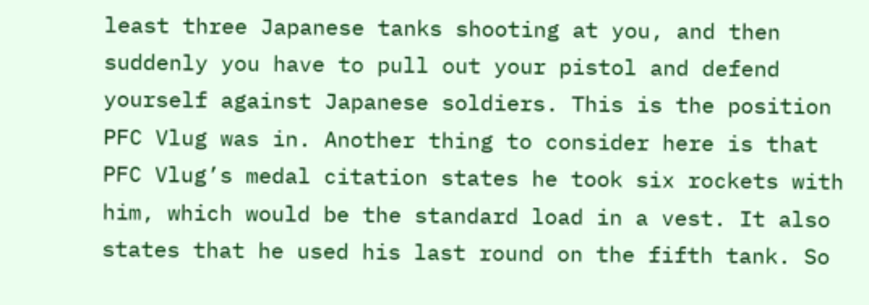least three Japanese tanks shooting at you, and then suddenly you have to pull out your pistol and defend yourself against Japanese soldiers. This is the position PFC Vlug was in. Another thing to consider here is that PFC Vlug’s medal citation states he took six rockets with him, which would be the standard load in a vest. It also states that he used his last round on the fifth tank. So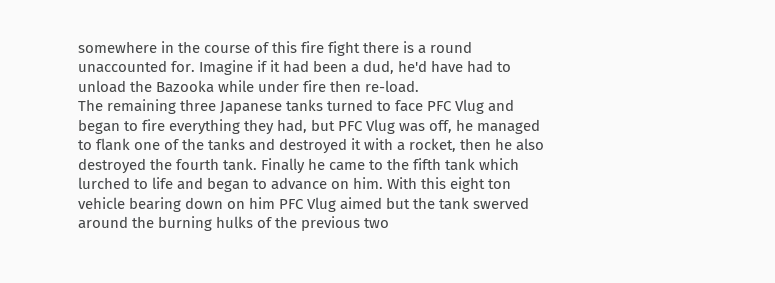somewhere in the course of this fire fight there is a round unaccounted for. Imagine if it had been a dud, he'd have had to unload the Bazooka while under fire then re-load.
The remaining three Japanese tanks turned to face PFC Vlug and began to fire everything they had, but PFC Vlug was off, he managed to flank one of the tanks and destroyed it with a rocket, then he also destroyed the fourth tank. Finally he came to the fifth tank which lurched to life and began to advance on him. With this eight ton vehicle bearing down on him PFC Vlug aimed but the tank swerved around the burning hulks of the previous two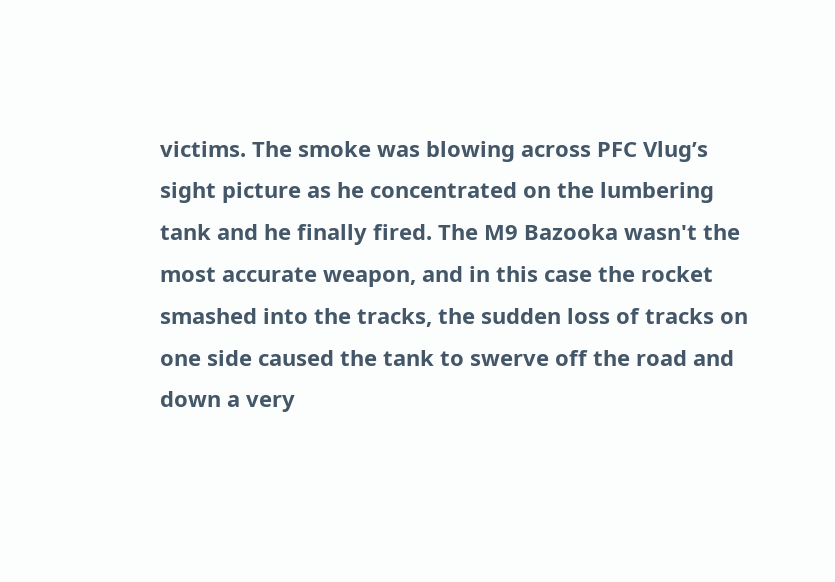victims. The smoke was blowing across PFC Vlug’s sight picture as he concentrated on the lumbering tank and he finally fired. The M9 Bazooka wasn't the most accurate weapon, and in this case the rocket smashed into the tracks, the sudden loss of tracks on one side caused the tank to swerve off the road and down a very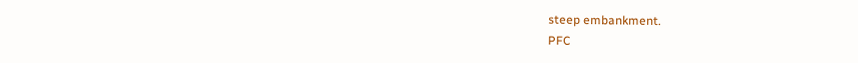steep embankment.
PFC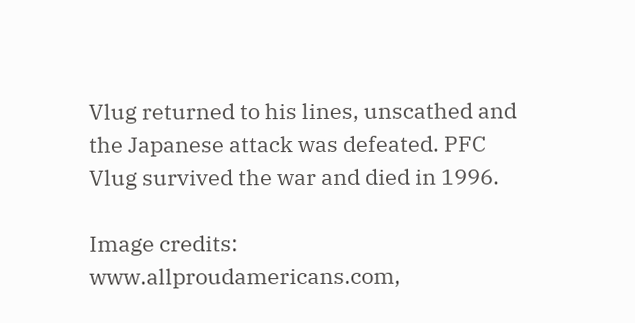Vlug returned to his lines, unscathed and the Japanese attack was defeated. PFC Vlug survived the war and died in 1996.

Image credits:
www.allproudamericans.com,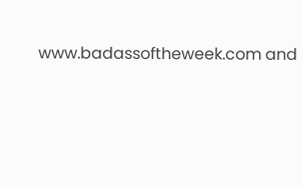www.badassoftheweek.com and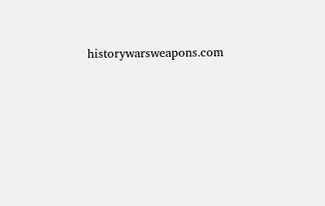historywarsweapons.com